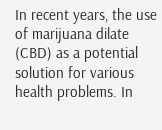In recent years, the use of marijuana dilate (CBD) as a potential solution for various health problems. In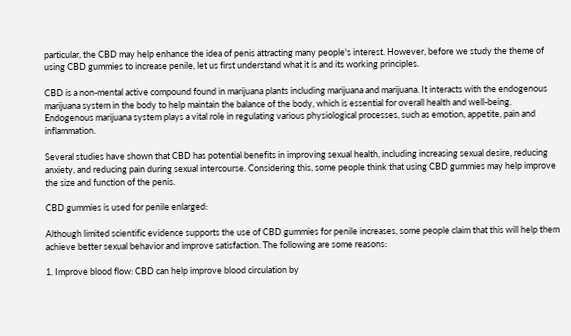particular, the CBD may help enhance the idea of penis attracting many people's interest. However, before we study the theme of using CBD gummies to increase penile, let us first understand what it is and its working principles.

CBD is a non-mental active compound found in marijuana plants including marijuana and marijuana. It interacts with the endogenous marijuana system in the body to help maintain the balance of the body, which is essential for overall health and well-being. Endogenous marijuana system plays a vital role in regulating various physiological processes, such as emotion, appetite, pain and inflammation.

Several studies have shown that CBD has potential benefits in improving sexual health, including increasing sexual desire, reducing anxiety, and reducing pain during sexual intercourse. Considering this, some people think that using CBD gummies may help improve the size and function of the penis.

CBD gummies is used for penile enlarged:

Although limited scientific evidence supports the use of CBD gummies for penile increases, some people claim that this will help them achieve better sexual behavior and improve satisfaction. The following are some reasons:

1. Improve blood flow: CBD can help improve blood circulation by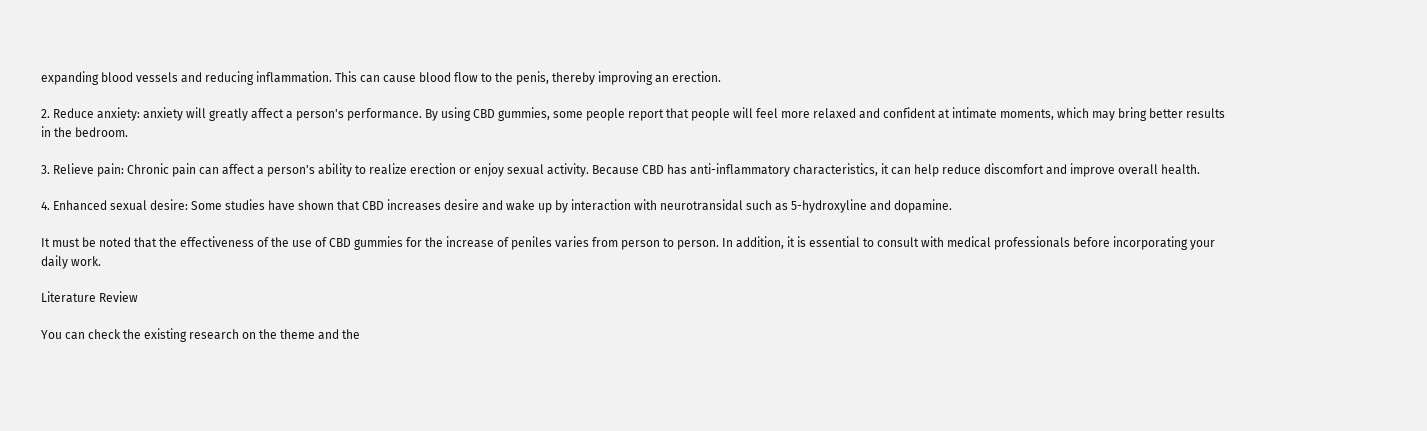expanding blood vessels and reducing inflammation. This can cause blood flow to the penis, thereby improving an erection.

2. Reduce anxiety: anxiety will greatly affect a person's performance. By using CBD gummies, some people report that people will feel more relaxed and confident at intimate moments, which may bring better results in the bedroom.

3. Relieve pain: Chronic pain can affect a person's ability to realize erection or enjoy sexual activity. Because CBD has anti-inflammatory characteristics, it can help reduce discomfort and improve overall health.

4. Enhanced sexual desire: Some studies have shown that CBD increases desire and wake up by interaction with neurotransidal such as 5-hydroxyline and dopamine.

It must be noted that the effectiveness of the use of CBD gummies for the increase of peniles varies from person to person. In addition, it is essential to consult with medical professionals before incorporating your daily work.

Literature Review

You can check the existing research on the theme and the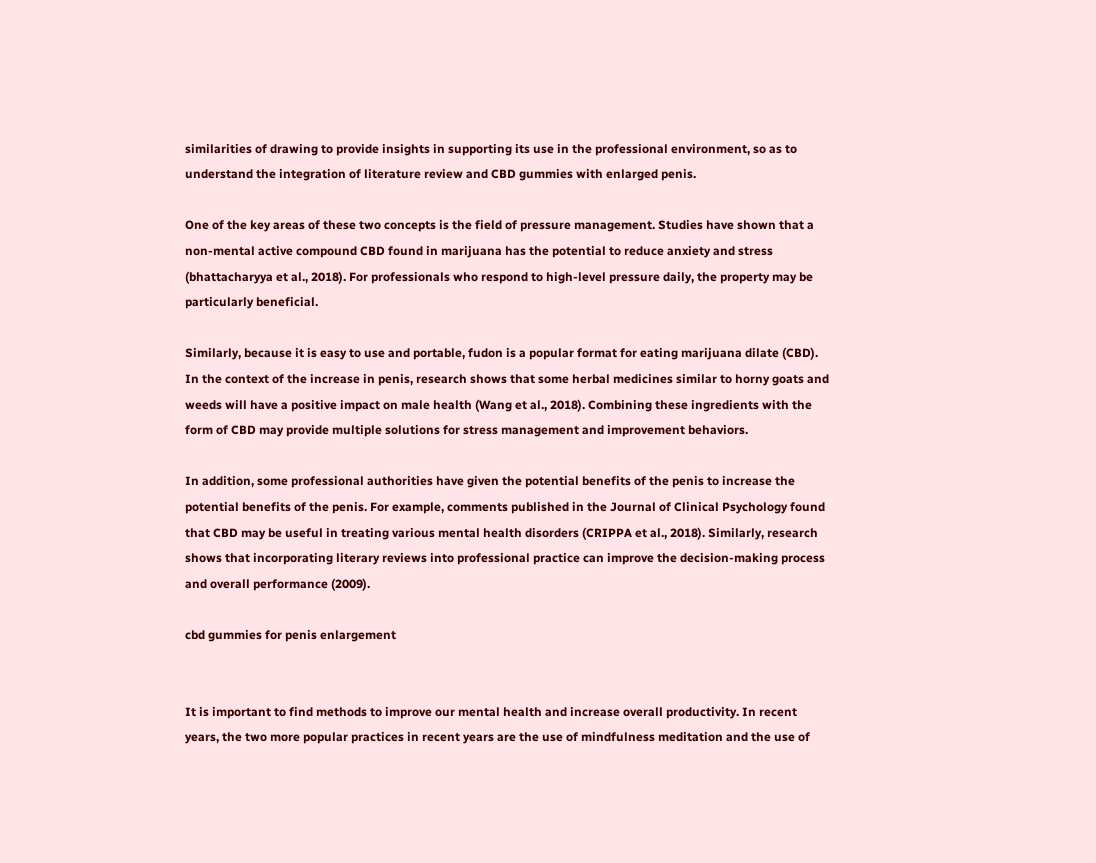similarities of drawing to provide insights in supporting its use in the professional environment, so as to understand the integration of literature review and CBD gummies with enlarged penis.

One of the key areas of these two concepts is the field of pressure management. Studies have shown that a non-mental active compound CBD found in marijuana has the potential to reduce anxiety and stress (bhattacharyya et al., 2018). For professionals who respond to high-level pressure daily, the property may be particularly beneficial.

Similarly, because it is easy to use and portable, fudon is a popular format for eating marijuana dilate (CBD). In the context of the increase in penis, research shows that some herbal medicines similar to horny goats and weeds will have a positive impact on male health (Wang et al., 2018). Combining these ingredients with the form of CBD may provide multiple solutions for stress management and improvement behaviors.

In addition, some professional authorities have given the potential benefits of the penis to increase the potential benefits of the penis. For example, comments published in the Journal of Clinical Psychology found that CBD may be useful in treating various mental health disorders (CRIPPA et al., 2018). Similarly, research shows that incorporating literary reviews into professional practice can improve the decision-making process and overall performance (2009).

cbd gummies for penis enlargement


It is important to find methods to improve our mental health and increase overall productivity. In recent years, the two more popular practices in recent years are the use of mindfulness meditation and the use of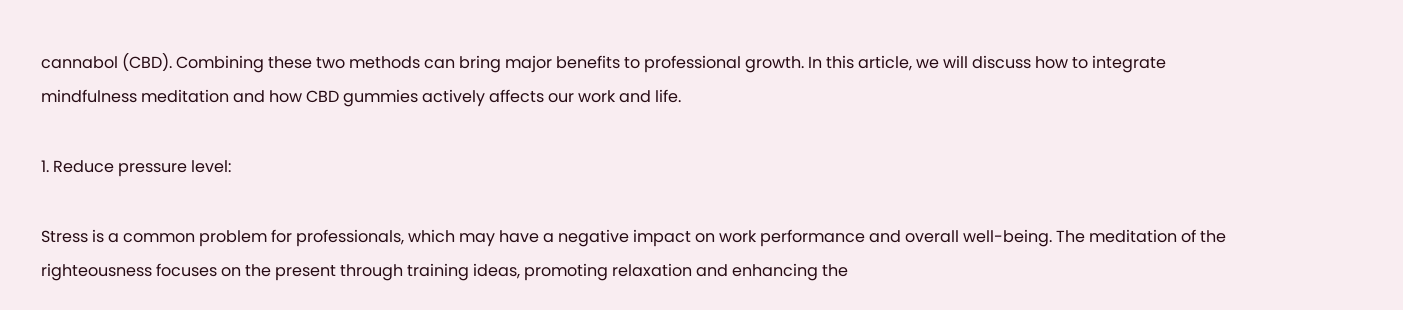cannabol (CBD). Combining these two methods can bring major benefits to professional growth. In this article, we will discuss how to integrate mindfulness meditation and how CBD gummies actively affects our work and life.

1. Reduce pressure level:

Stress is a common problem for professionals, which may have a negative impact on work performance and overall well-being. The meditation of the righteousness focuses on the present through training ideas, promoting relaxation and enhancing the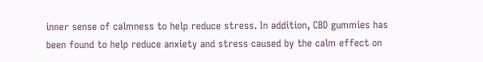inner sense of calmness to help reduce stress. In addition, CBD gummies has been found to help reduce anxiety and stress caused by the calm effect on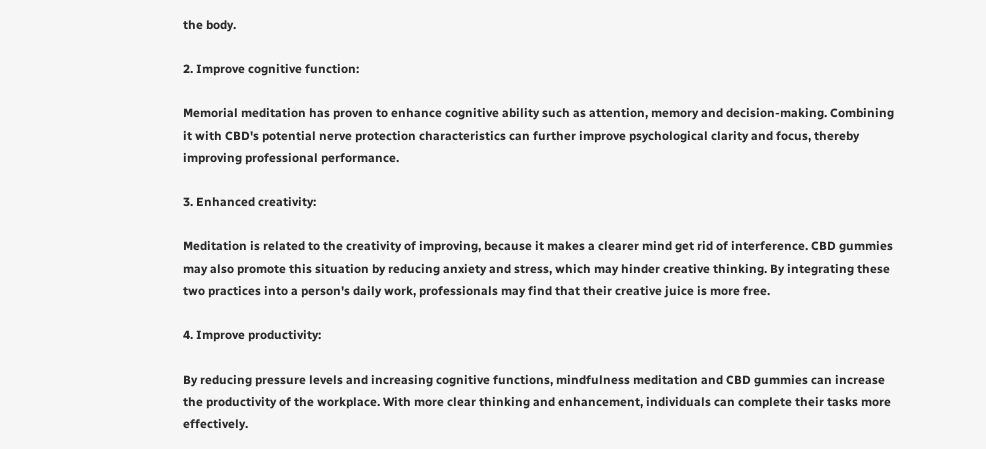the body.

2. Improve cognitive function:

Memorial meditation has proven to enhance cognitive ability such as attention, memory and decision-making. Combining it with CBD's potential nerve protection characteristics can further improve psychological clarity and focus, thereby improving professional performance.

3. Enhanced creativity:

Meditation is related to the creativity of improving, because it makes a clearer mind get rid of interference. CBD gummies may also promote this situation by reducing anxiety and stress, which may hinder creative thinking. By integrating these two practices into a person's daily work, professionals may find that their creative juice is more free.

4. Improve productivity:

By reducing pressure levels and increasing cognitive functions, mindfulness meditation and CBD gummies can increase the productivity of the workplace. With more clear thinking and enhancement, individuals can complete their tasks more effectively.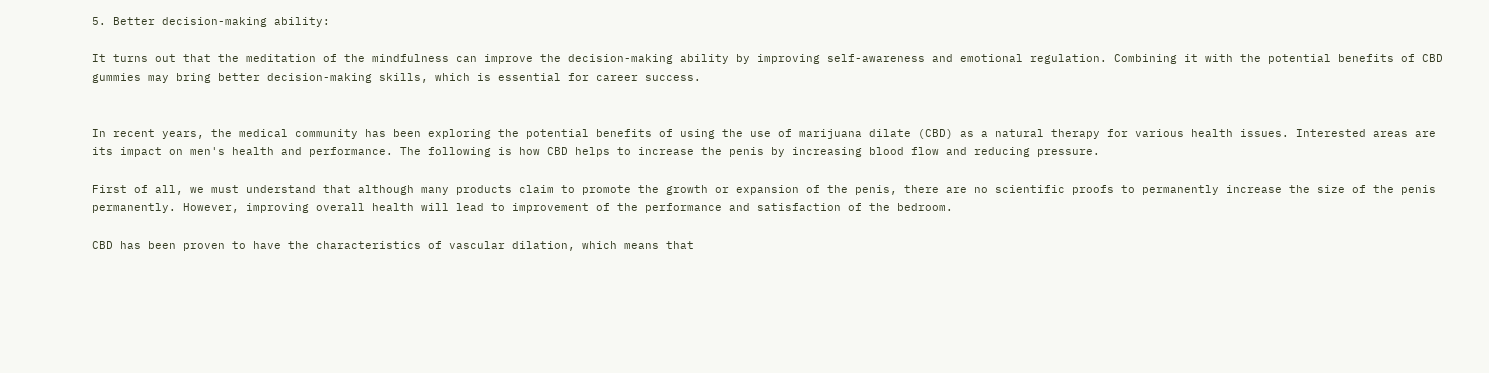5. Better decision-making ability:

It turns out that the meditation of the mindfulness can improve the decision-making ability by improving self-awareness and emotional regulation. Combining it with the potential benefits of CBD gummies may bring better decision-making skills, which is essential for career success.


In recent years, the medical community has been exploring the potential benefits of using the use of marijuana dilate (CBD) as a natural therapy for various health issues. Interested areas are its impact on men's health and performance. The following is how CBD helps to increase the penis by increasing blood flow and reducing pressure.

First of all, we must understand that although many products claim to promote the growth or expansion of the penis, there are no scientific proofs to permanently increase the size of the penis permanently. However, improving overall health will lead to improvement of the performance and satisfaction of the bedroom.

CBD has been proven to have the characteristics of vascular dilation, which means that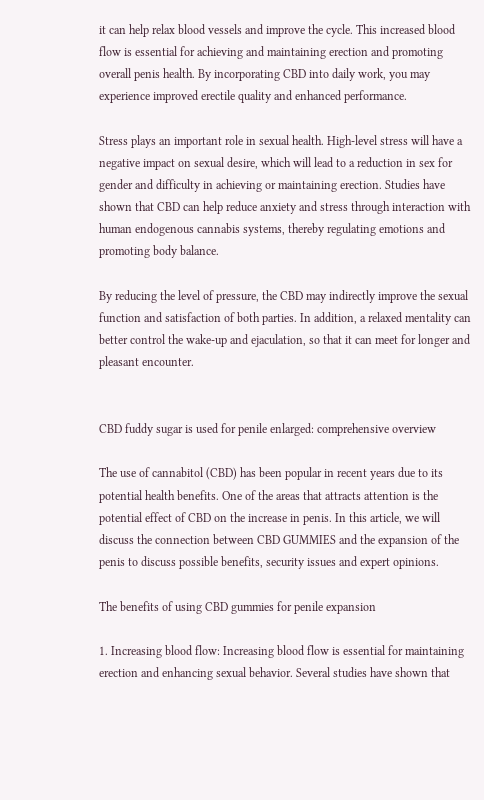it can help relax blood vessels and improve the cycle. This increased blood flow is essential for achieving and maintaining erection and promoting overall penis health. By incorporating CBD into daily work, you may experience improved erectile quality and enhanced performance.

Stress plays an important role in sexual health. High-level stress will have a negative impact on sexual desire, which will lead to a reduction in sex for gender and difficulty in achieving or maintaining erection. Studies have shown that CBD can help reduce anxiety and stress through interaction with human endogenous cannabis systems, thereby regulating emotions and promoting body balance.

By reducing the level of pressure, the CBD may indirectly improve the sexual function and satisfaction of both parties. In addition, a relaxed mentality can better control the wake-up and ejaculation, so that it can meet for longer and pleasant encounter.


CBD fuddy sugar is used for penile enlarged: comprehensive overview

The use of cannabitol (CBD) has been popular in recent years due to its potential health benefits. One of the areas that attracts attention is the potential effect of CBD on the increase in penis. In this article, we will discuss the connection between CBD GUMMIES and the expansion of the penis to discuss possible benefits, security issues and expert opinions.

The benefits of using CBD gummies for penile expansion

1. Increasing blood flow: Increasing blood flow is essential for maintaining erection and enhancing sexual behavior. Several studies have shown that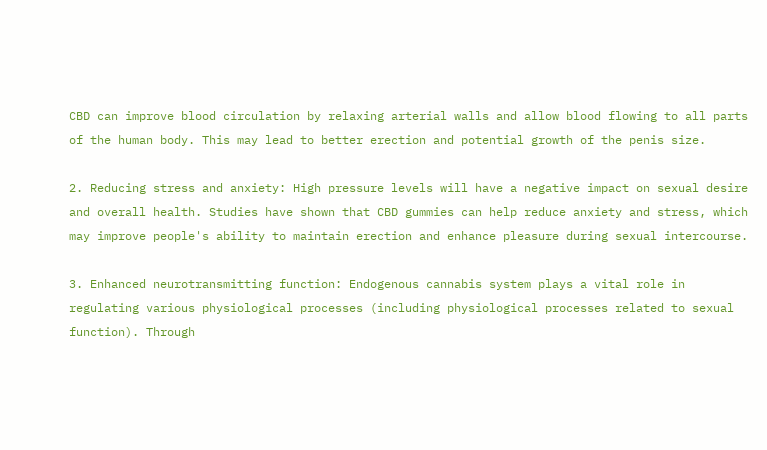CBD can improve blood circulation by relaxing arterial walls and allow blood flowing to all parts of the human body. This may lead to better erection and potential growth of the penis size.

2. Reducing stress and anxiety: High pressure levels will have a negative impact on sexual desire and overall health. Studies have shown that CBD gummies can help reduce anxiety and stress, which may improve people's ability to maintain erection and enhance pleasure during sexual intercourse.

3. Enhanced neurotransmitting function: Endogenous cannabis system plays a vital role in regulating various physiological processes (including physiological processes related to sexual function). Through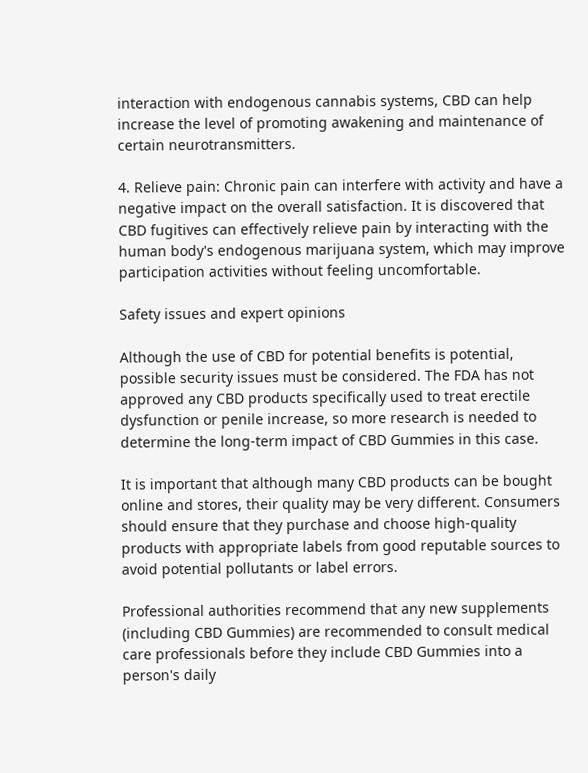interaction with endogenous cannabis systems, CBD can help increase the level of promoting awakening and maintenance of certain neurotransmitters.

4. Relieve pain: Chronic pain can interfere with activity and have a negative impact on the overall satisfaction. It is discovered that CBD fugitives can effectively relieve pain by interacting with the human body's endogenous marijuana system, which may improve participation activities without feeling uncomfortable.

Safety issues and expert opinions

Although the use of CBD for potential benefits is potential, possible security issues must be considered. The FDA has not approved any CBD products specifically used to treat erectile dysfunction or penile increase, so more research is needed to determine the long-term impact of CBD Gummies in this case.

It is important that although many CBD products can be bought online and stores, their quality may be very different. Consumers should ensure that they purchase and choose high-quality products with appropriate labels from good reputable sources to avoid potential pollutants or label errors.

Professional authorities recommend that any new supplements (including CBD Gummies) are recommended to consult medical care professionals before they include CBD Gummies into a person's daily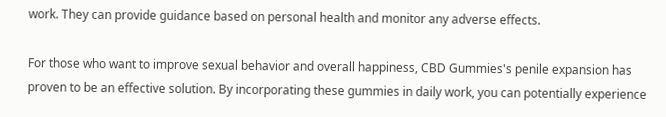work. They can provide guidance based on personal health and monitor any adverse effects.

For those who want to improve sexual behavior and overall happiness, CBD Gummies's penile expansion has proven to be an effective solution. By incorporating these gummies in daily work, you can potentially experience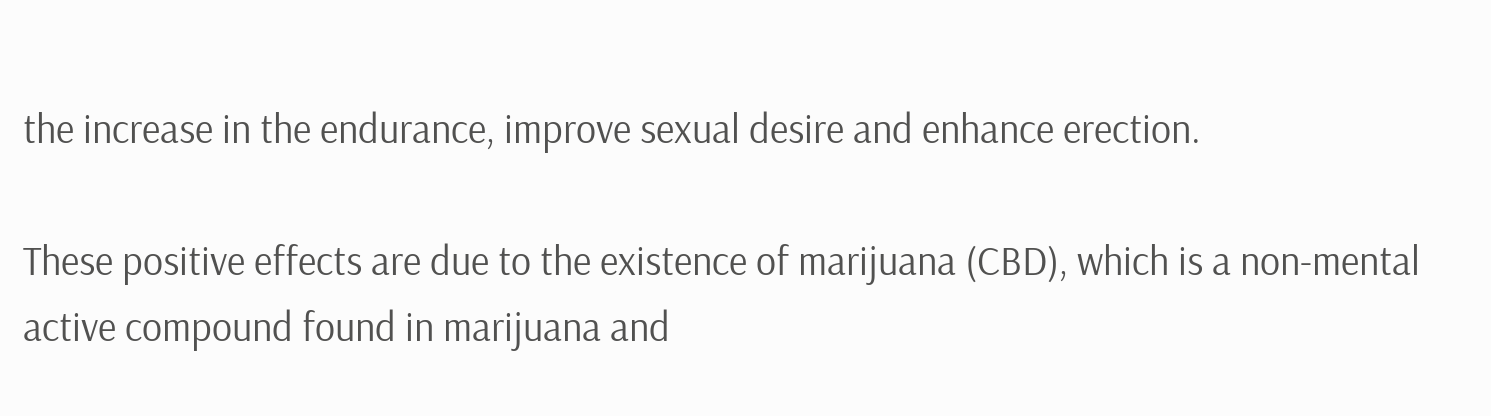the increase in the endurance, improve sexual desire and enhance erection.

These positive effects are due to the existence of marijuana (CBD), which is a non-mental active compound found in marijuana and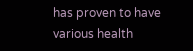has proven to have various health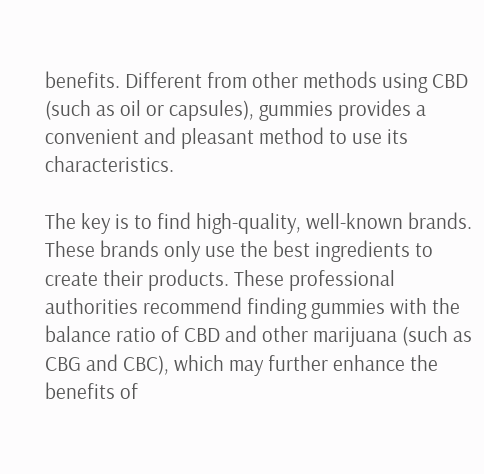benefits. Different from other methods using CBD (such as oil or capsules), gummies provides a convenient and pleasant method to use its characteristics.

The key is to find high-quality, well-known brands. These brands only use the best ingredients to create their products. These professional authorities recommend finding gummies with the balance ratio of CBD and other marijuana (such as CBG and CBC), which may further enhance the benefits of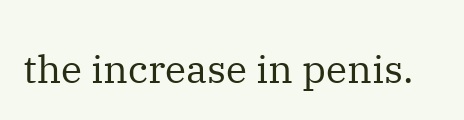the increase in penis.